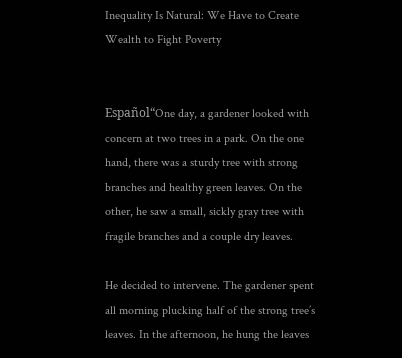Inequality Is Natural: We Have to Create Wealth to Fight Poverty


Español“One day, a gardener looked with concern at two trees in a park. On the one hand, there was a sturdy tree with strong branches and healthy green leaves. On the other, he saw a small, sickly gray tree with fragile branches and a couple dry leaves.

He decided to intervene. The gardener spent all morning plucking half of the strong tree’s leaves. In the afternoon, he hung the leaves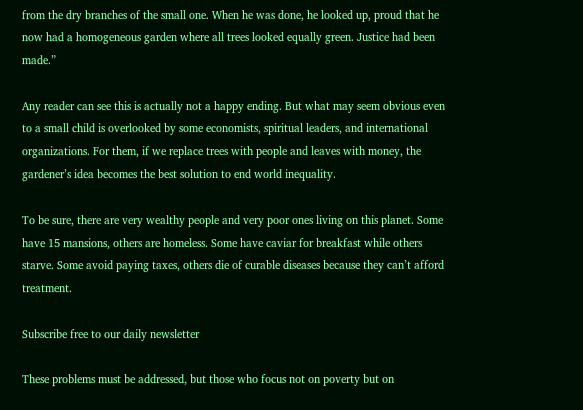from the dry branches of the small one. When he was done, he looked up, proud that he now had a homogeneous garden where all trees looked equally green. Justice had been made.”

Any reader can see this is actually not a happy ending. But what may seem obvious even to a small child is overlooked by some economists, spiritual leaders, and international organizations. For them, if we replace trees with people and leaves with money, the gardener’s idea becomes the best solution to end world inequality.

To be sure, there are very wealthy people and very poor ones living on this planet. Some have 15 mansions, others are homeless. Some have caviar for breakfast while others starve. Some avoid paying taxes, others die of curable diseases because they can’t afford treatment.

Subscribe free to our daily newsletter

These problems must be addressed, but those who focus not on poverty but on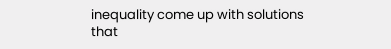inequality come up with solutions that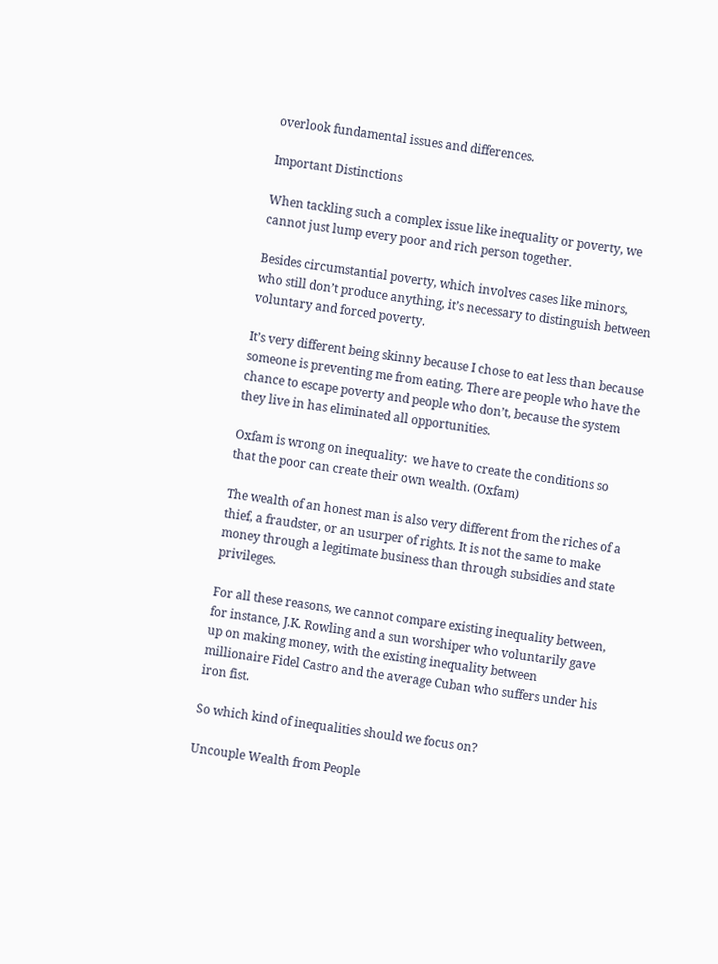overlook fundamental issues and differences.

Important Distinctions

When tackling such a complex issue like inequality or poverty, we cannot just lump every poor and rich person together.

Besides circumstantial poverty, which involves cases like minors, who still don’t produce anything, it’s necessary to distinguish between voluntary and forced poverty.

It’s very different being skinny because I chose to eat less than because someone is preventing me from eating. There are people who have the chance to escape poverty and people who don’t, because the system they live in has eliminated all opportunities.

Oxfam is wrong on inequality:  we have to create the conditions so that the poor can create their own wealth. (Oxfam)

The wealth of an honest man is also very different from the riches of a thief, a fraudster, or an usurper of rights. It is not the same to make money through a legitimate business than through subsidies and state privileges.

For all these reasons, we cannot compare existing inequality between, for instance, J.K. Rowling and a sun worshiper who voluntarily gave up on making money, with the existing inequality between millionaire Fidel Castro and the average Cuban who suffers under his iron fist.

So which kind of inequalities should we focus on?

Uncouple Wealth from People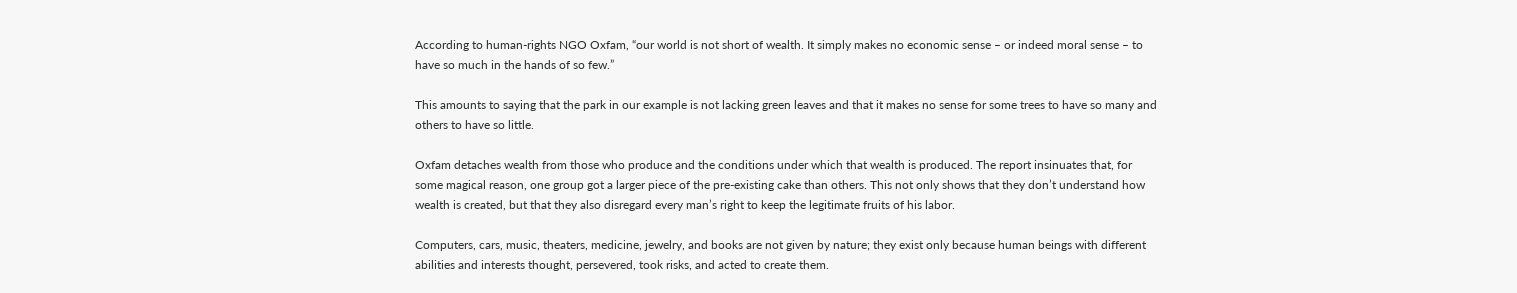According to human-rights NGO Oxfam, “our world is not short of wealth. It simply makes no economic sense – or indeed moral sense – to have so much in the hands of so few.”

This amounts to saying that the park in our example is not lacking green leaves and that it makes no sense for some trees to have so many and others to have so little.

Oxfam detaches wealth from those who produce and the conditions under which that wealth is produced. The report insinuates that, for some magical reason, one group got a larger piece of the pre-existing cake than others. This not only shows that they don’t understand how wealth is created, but that they also disregard every man’s right to keep the legitimate fruits of his labor.

Computers, cars, music, theaters, medicine, jewelry, and books are not given by nature; they exist only because human beings with different abilities and interests thought, persevered, took risks, and acted to create them.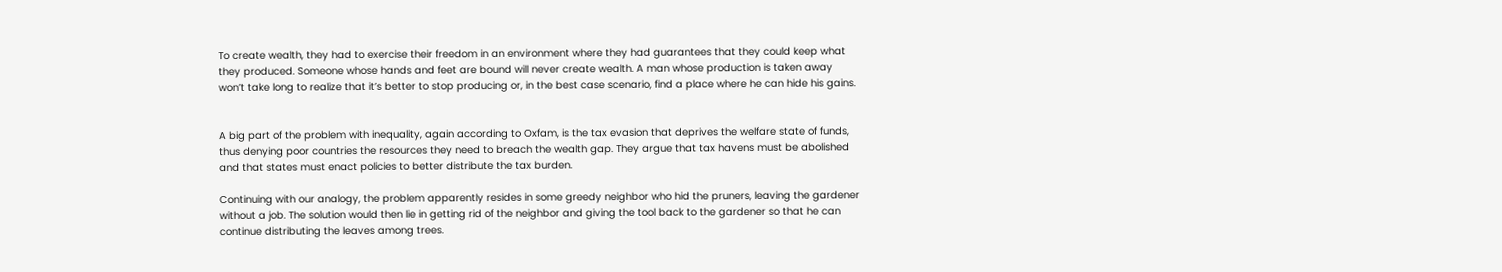To create wealth, they had to exercise their freedom in an environment where they had guarantees that they could keep what they produced. Someone whose hands and feet are bound will never create wealth. A man whose production is taken away won’t take long to realize that it’s better to stop producing or, in the best case scenario, find a place where he can hide his gains.


A big part of the problem with inequality, again according to Oxfam, is the tax evasion that deprives the welfare state of funds, thus denying poor countries the resources they need to breach the wealth gap. They argue that tax havens must be abolished and that states must enact policies to better distribute the tax burden.

Continuing with our analogy, the problem apparently resides in some greedy neighbor who hid the pruners, leaving the gardener without a job. The solution would then lie in getting rid of the neighbor and giving the tool back to the gardener so that he can continue distributing the leaves among trees.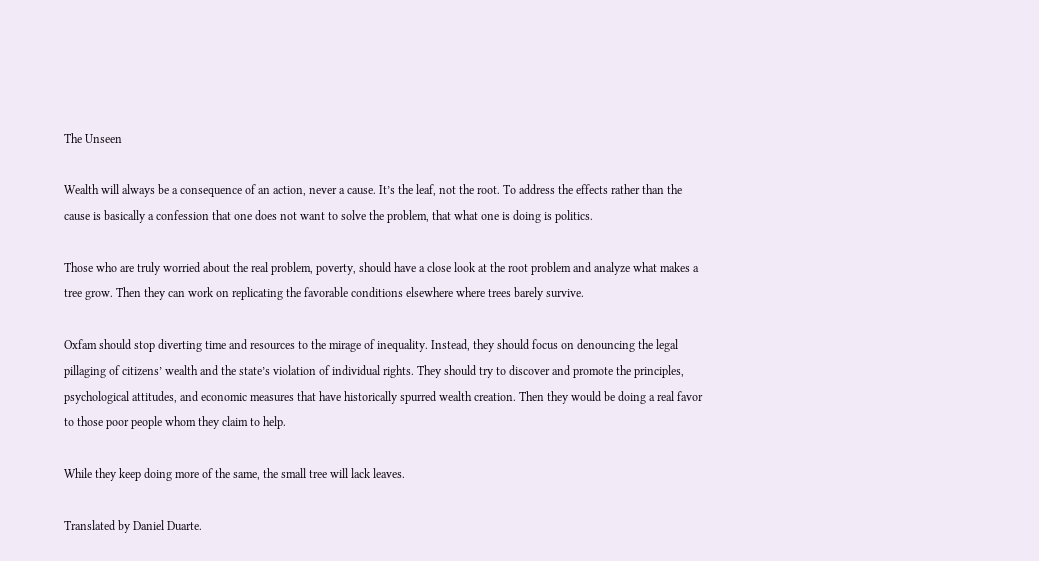The Unseen

Wealth will always be a consequence of an action, never a cause. It’s the leaf, not the root. To address the effects rather than the cause is basically a confession that one does not want to solve the problem, that what one is doing is politics.

Those who are truly worried about the real problem, poverty, should have a close look at the root problem and analyze what makes a tree grow. Then they can work on replicating the favorable conditions elsewhere where trees barely survive.

Oxfam should stop diverting time and resources to the mirage of inequality. Instead, they should focus on denouncing the legal pillaging of citizens’ wealth and the state’s violation of individual rights. They should try to discover and promote the principles, psychological attitudes, and economic measures that have historically spurred wealth creation. Then they would be doing a real favor to those poor people whom they claim to help.

While they keep doing more of the same, the small tree will lack leaves.

Translated by Daniel Duarte.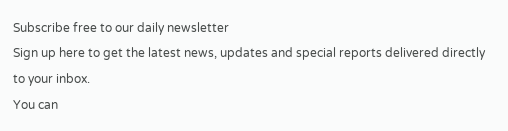Subscribe free to our daily newsletter
Sign up here to get the latest news, updates and special reports delivered directly to your inbox.
You can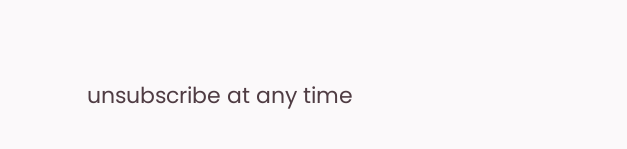unsubscribe at any time